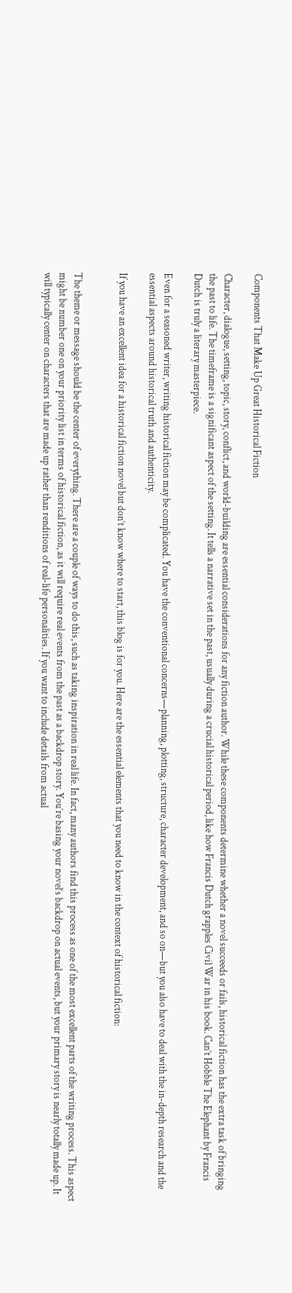Components That Make Up Great Historical Fiction

Character, dialogue, setting, topic, story, conflict, and world-building are essential considerations for any fiction author. While these components determine whether a novel succeeds or fails, historical fiction has the extra task of bringing the past to life. The timeframe is a significant aspect of the setting. It tells a narrative set in the past, usually during a crucial historical period, like how Francis Dutch grapples Civil War in his book. Can’t Hobble The Elephant by Francis Dutch is truly a literary masterpiece.

Even for a seasoned writer, writing historical fiction may be complicated. You have the conventional concerns—planning, plotting, structure, character development, and so on—but you also have to deal with the in-depth research and the essential aspects around historical truth and authenticity.

If you have an excellent idea for a historical fiction novel but don’t know where to start, this blog is for you. Here are the essential elements that you need to know in the context of historical fiction:


The theme or message should be the center of everything. There are a couple of ways to do this, such as taking inspiration in real life. In fact, many authors find this process as one of the most excellent parts of the writing process. This aspect might be number one on your priority list in terms of historical fiction, as it will require real events from the past as a backdrop story. You’re basing your novel’s backdrop on actual events, but your primary story is nearly totally made up. It will typically center on characters that are made up rather than renditions of real-life personalities. If you want to include details from actual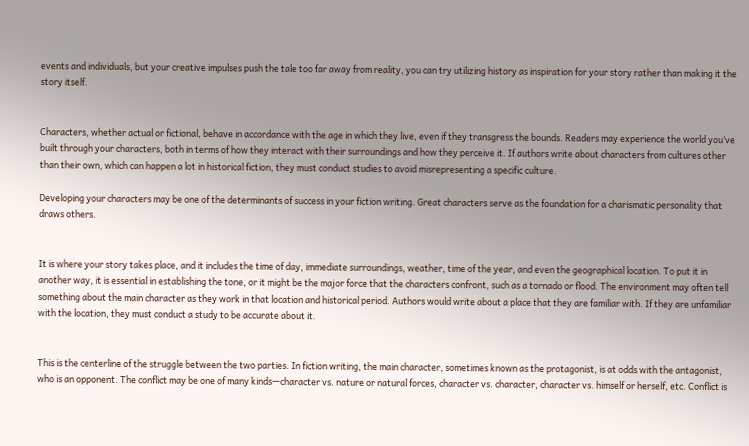events and individuals, but your creative impulses push the tale too far away from reality, you can try utilizing history as inspiration for your story rather than making it the story itself.


Characters, whether actual or fictional, behave in accordance with the age in which they live, even if they transgress the bounds. Readers may experience the world you’ve built through your characters, both in terms of how they interact with their surroundings and how they perceive it. If authors write about characters from cultures other than their own, which can happen a lot in historical fiction, they must conduct studies to avoid misrepresenting a specific culture.

Developing your characters may be one of the determinants of success in your fiction writing. Great characters serve as the foundation for a charismatic personality that draws others.


It is where your story takes place, and it includes the time of day, immediate surroundings, weather, time of the year, and even the geographical location. To put it in another way, it is essential in establishing the tone, or it might be the major force that the characters confront, such as a tornado or flood. The environment may often tell something about the main character as they work in that location and historical period. Authors would write about a place that they are familiar with. If they are unfamiliar with the location, they must conduct a study to be accurate about it.


This is the centerline of the struggle between the two parties. In fiction writing, the main character, sometimes known as the protagonist, is at odds with the antagonist, who is an opponent. The conflict may be one of many kinds—character vs. nature or natural forces, character vs. character, character vs. himself or herself, etc. Conflict is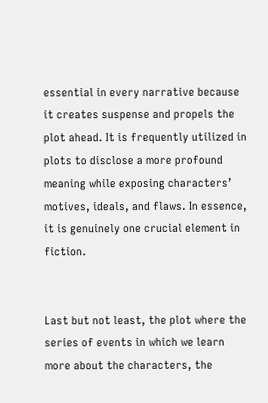essential in every narrative because it creates suspense and propels the plot ahead. It is frequently utilized in plots to disclose a more profound meaning while exposing characters’ motives, ideals, and flaws. In essence, it is genuinely one crucial element in fiction.


Last but not least, the plot where the series of events in which we learn more about the characters, the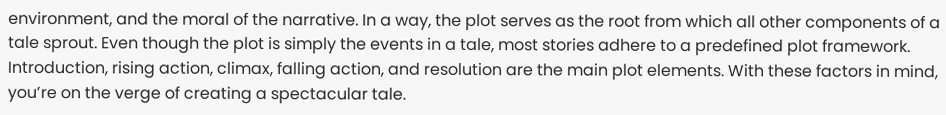environment, and the moral of the narrative. In a way, the plot serves as the root from which all other components of a tale sprout. Even though the plot is simply the events in a tale, most stories adhere to a predefined plot framework. Introduction, rising action, climax, falling action, and resolution are the main plot elements. With these factors in mind, you’re on the verge of creating a spectacular tale.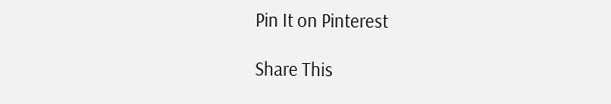Pin It on Pinterest

Share This